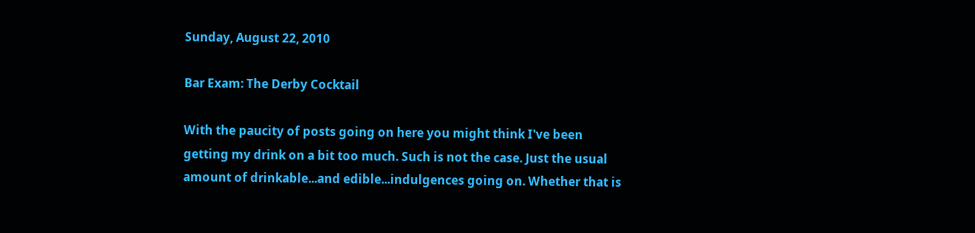Sunday, August 22, 2010

Bar Exam: The Derby Cocktail

With the paucity of posts going on here you might think I've been getting my drink on a bit too much. Such is not the case. Just the usual amount of drinkable...and edible...indulgences going on. Whether that is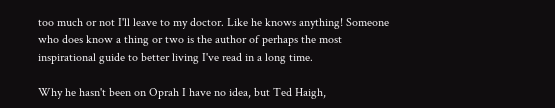too much or not I'll leave to my doctor. Like he knows anything! Someone who does know a thing or two is the author of perhaps the most inspirational guide to better living I've read in a long time.

Why he hasn't been on Oprah I have no idea, but Ted Haigh,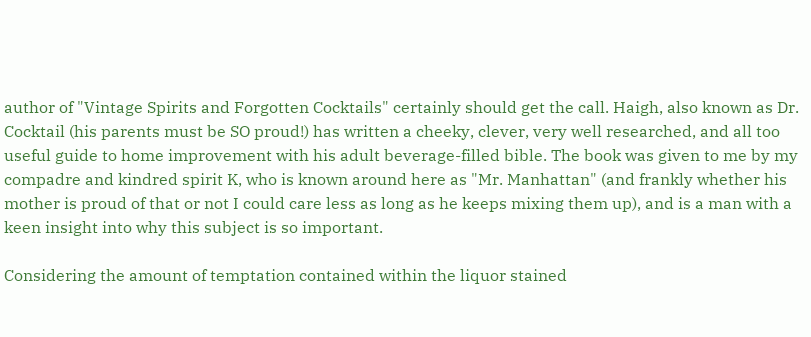author of "Vintage Spirits and Forgotten Cocktails" certainly should get the call. Haigh, also known as Dr. Cocktail (his parents must be SO proud!) has written a cheeky, clever, very well researched, and all too useful guide to home improvement with his adult beverage-filled bible. The book was given to me by my compadre and kindred spirit K, who is known around here as "Mr. Manhattan" (and frankly whether his mother is proud of that or not I could care less as long as he keeps mixing them up), and is a man with a keen insight into why this subject is so important.

Considering the amount of temptation contained within the liquor stained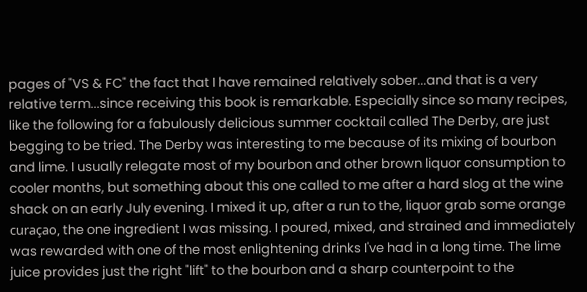pages of "VS & FC" the fact that I have remained relatively sober...and that is a very relative term...since receiving this book is remarkable. Especially since so many recipes, like the following for a fabulously delicious summer cocktail called The Derby, are just begging to be tried. The Derby was interesting to me because of its mixing of bourbon and lime. I usually relegate most of my bourbon and other brown liquor consumption to cooler months, but something about this one called to me after a hard slog at the wine shack on an early July evening. I mixed it up, after a run to the, liquor grab some orange curaçao, the one ingredient I was missing. I poured, mixed, and strained and immediately was rewarded with one of the most enlightening drinks I've had in a long time. The lime juice provides just the right "lift" to the bourbon and a sharp counterpoint to the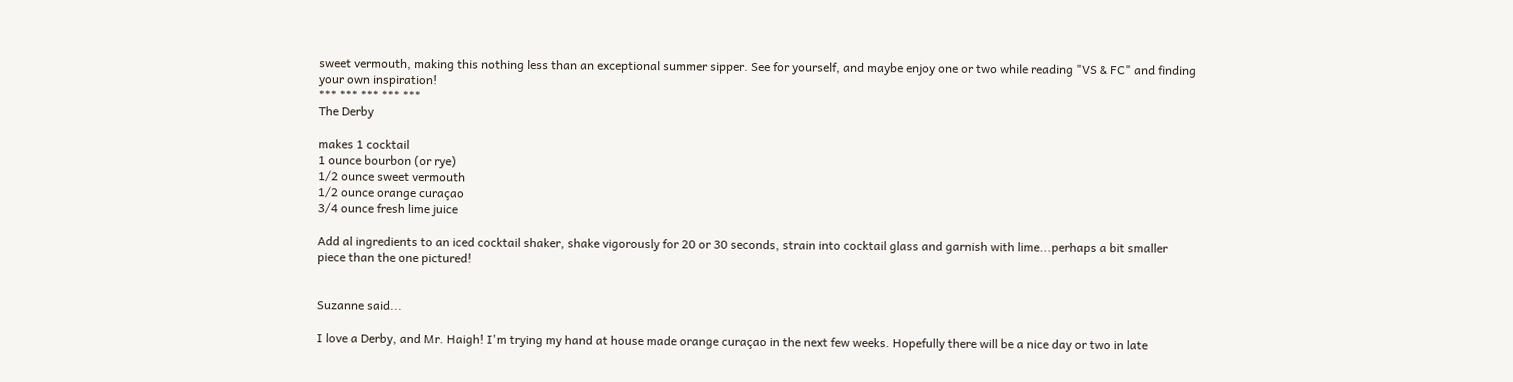sweet vermouth, making this nothing less than an exceptional summer sipper. See for yourself, and maybe enjoy one or two while reading "VS & FC" and finding your own inspiration!
*** *** *** *** ***
The Derby

makes 1 cocktail
1 ounce bourbon (or rye)
1/2 ounce sweet vermouth
1/2 ounce orange curaçao
3/4 ounce fresh lime juice

Add al ingredients to an iced cocktail shaker, shake vigorously for 20 or 30 seconds, strain into cocktail glass and garnish with lime...perhaps a bit smaller piece than the one pictured!


Suzanne said...

I love a Derby, and Mr. Haigh! I'm trying my hand at house made orange curaçao in the next few weeks. Hopefully there will be a nice day or two in late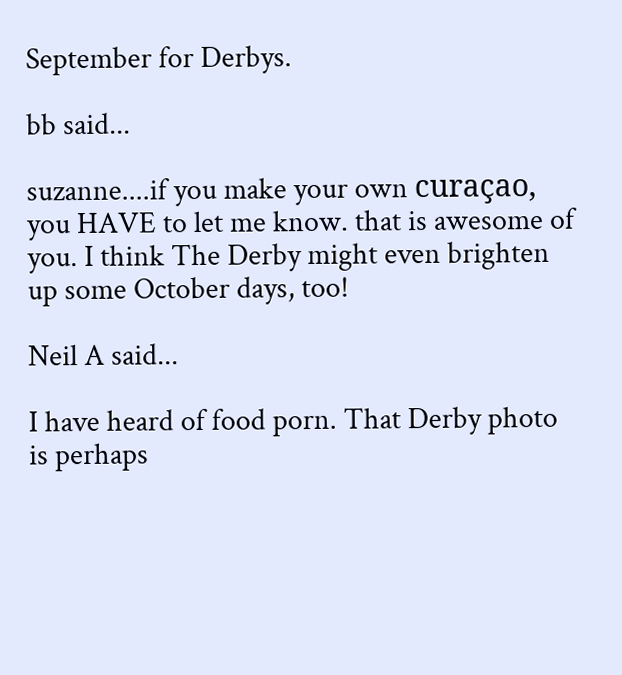September for Derbys.

bb said...

suzanne....if you make your own curaçao, you HAVE to let me know. that is awesome of you. I think The Derby might even brighten up some October days, too!

Neil A said...

I have heard of food porn. That Derby photo is perhaps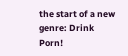the start of a new genre: Drink Porn!